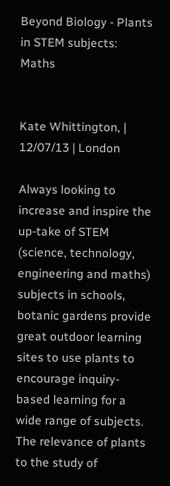Beyond Biology - Plants in STEM subjects: Maths


Kate Whittington, | 12/07/13 | London

Always looking to increase and inspire the up-take of STEM (science, technology, engineering and maths) subjects in schools, botanic gardens provide great outdoor learning sites to use plants to encourage inquiry-based learning for a wide range of subjects. The relevance of plants to the study of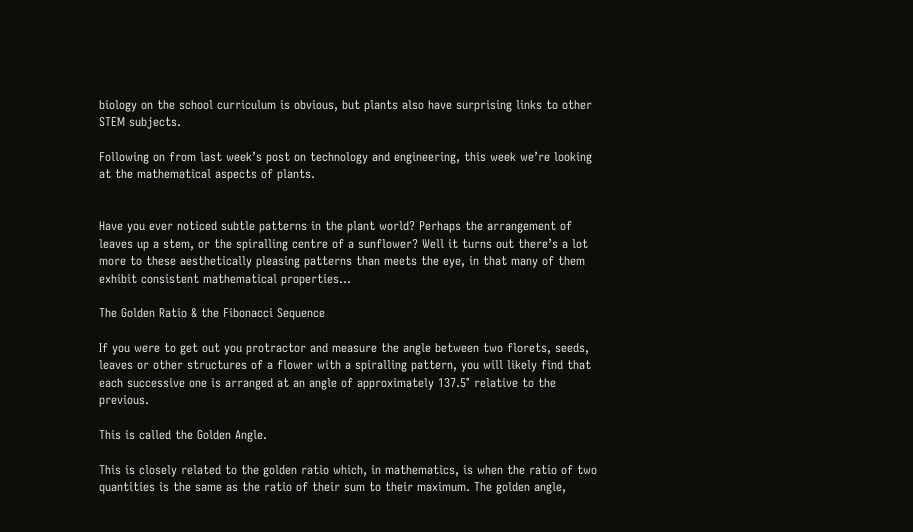biology on the school curriculum is obvious, but plants also have surprising links to other STEM subjects.

Following on from last week’s post on technology and engineering, this week we’re looking at the mathematical aspects of plants.


Have you ever noticed subtle patterns in the plant world? Perhaps the arrangement of leaves up a stem, or the spiralling centre of a sunflower? Well it turns out there’s a lot more to these aesthetically pleasing patterns than meets the eye, in that many of them exhibit consistent mathematical properties…

The Golden Ratio & the Fibonacci Sequence

If you were to get out you protractor and measure the angle between two florets, seeds, leaves or other structures of a flower with a spiralling pattern, you will likely find that each successive one is arranged at an angle of approximately 137.5° relative to the previous.

This is called the Golden Angle.

This is closely related to the golden ratio which, in mathematics, is when the ratio of two quantities is the same as the ratio of their sum to their maximum. The golden angle,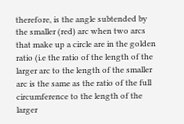therefore, is the angle subtended by the smaller (red) arc when two arcs that make up a circle are in the golden ratio (i.e the ratio of the length of the larger arc to the length of the smaller arc is the same as the ratio of the full circumference to the length of the larger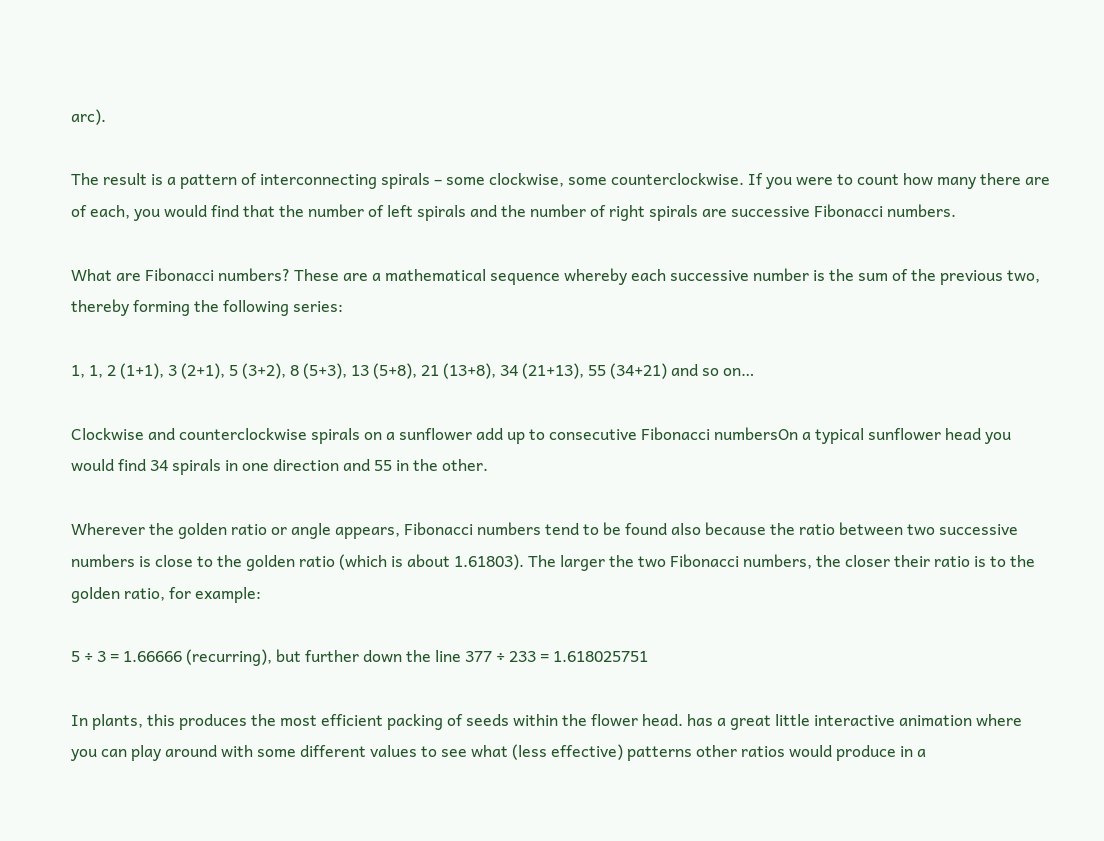arc).

The result is a pattern of interconnecting spirals – some clockwise, some counterclockwise. If you were to count how many there are of each, you would find that the number of left spirals and the number of right spirals are successive Fibonacci numbers.

What are Fibonacci numbers? These are a mathematical sequence whereby each successive number is the sum of the previous two, thereby forming the following series:

1, 1, 2 (1+1), 3 (2+1), 5 (3+2), 8 (5+3), 13 (5+8), 21 (13+8), 34 (21+13), 55 (34+21) and so on…

Clockwise and counterclockwise spirals on a sunflower add up to consecutive Fibonacci numbersOn a typical sunflower head you would find 34 spirals in one direction and 55 in the other.

Wherever the golden ratio or angle appears, Fibonacci numbers tend to be found also because the ratio between two successive numbers is close to the golden ratio (which is about 1.61803). The larger the two Fibonacci numbers, the closer their ratio is to the golden ratio, for example:

5 ÷ 3 = 1.66666 (recurring), but further down the line 377 ÷ 233 = 1.618025751

In plants, this produces the most efficient packing of seeds within the flower head. has a great little interactive animation where you can play around with some different values to see what (less effective) patterns other ratios would produce in a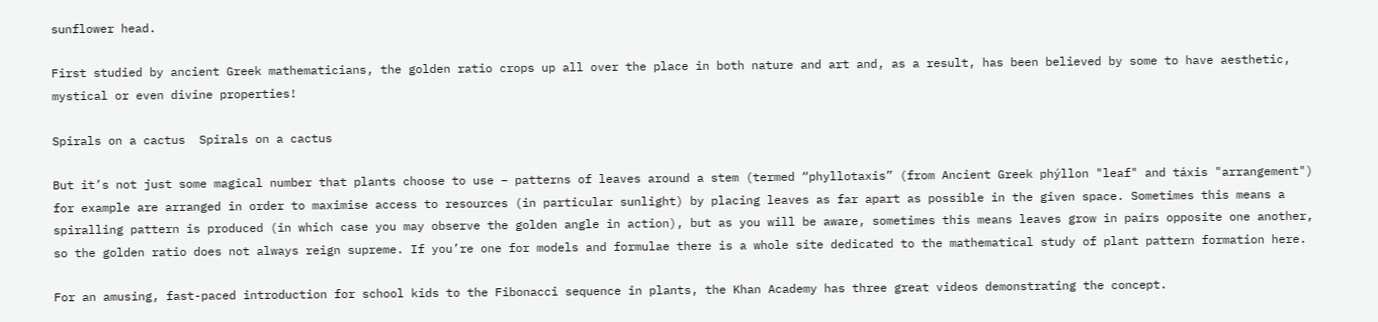sunflower head.

First studied by ancient Greek mathematicians, the golden ratio crops up all over the place in both nature and art and, as a result, has been believed by some to have aesthetic, mystical or even divine properties!

Spirals on a cactus  Spirals on a cactus

But it’s not just some magical number that plants choose to use – patterns of leaves around a stem (termed “phyllotaxis” (from Ancient Greek phýllon "leaf" and táxis "arrangement") for example are arranged in order to maximise access to resources (in particular sunlight) by placing leaves as far apart as possible in the given space. Sometimes this means a spiralling pattern is produced (in which case you may observe the golden angle in action), but as you will be aware, sometimes this means leaves grow in pairs opposite one another, so the golden ratio does not always reign supreme. If you’re one for models and formulae there is a whole site dedicated to the mathematical study of plant pattern formation here.

For an amusing, fast-paced introduction for school kids to the Fibonacci sequence in plants, the Khan Academy has three great videos demonstrating the concept.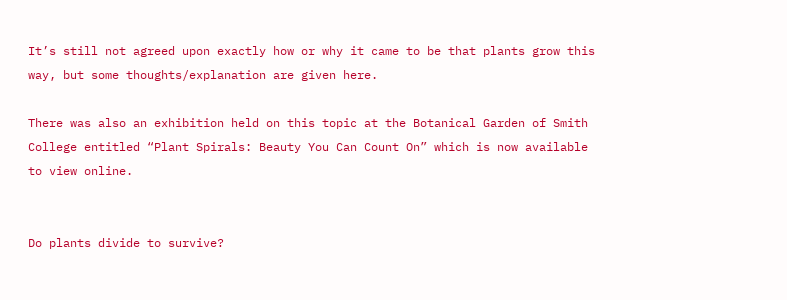It’s still not agreed upon exactly how or why it came to be that plants grow this way, but some thoughts/explanation are given here.

There was also an exhibition held on this topic at the Botanical Garden of Smith College entitled “Plant Spirals: Beauty You Can Count On” which is now available to view online.


Do plants divide to survive?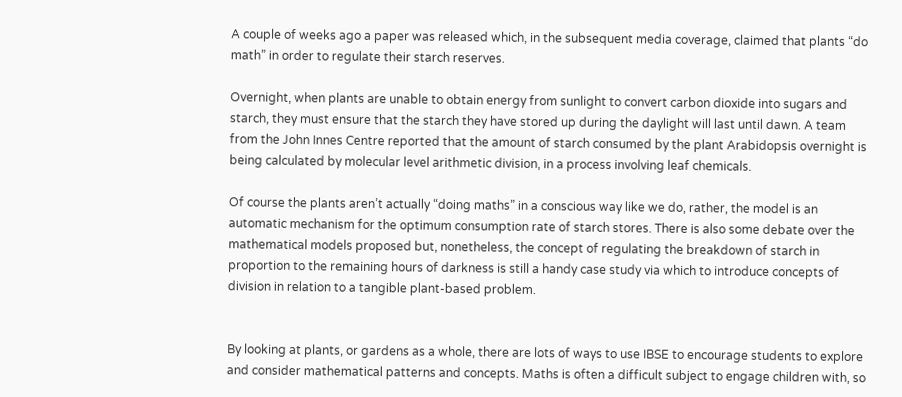A couple of weeks ago a paper was released which, in the subsequent media coverage, claimed that plants “do math” in order to regulate their starch reserves.

Overnight, when plants are unable to obtain energy from sunlight to convert carbon dioxide into sugars and starch, they must ensure that the starch they have stored up during the daylight will last until dawn. A team from the John Innes Centre reported that the amount of starch consumed by the plant Arabidopsis overnight is being calculated by molecular level arithmetic division, in a process involving leaf chemicals.

Of course the plants aren’t actually “doing maths” in a conscious way like we do, rather, the model is an automatic mechanism for the optimum consumption rate of starch stores. There is also some debate over the mathematical models proposed but, nonetheless, the concept of regulating the breakdown of starch in proportion to the remaining hours of darkness is still a handy case study via which to introduce concepts of division in relation to a tangible plant-based problem.


By looking at plants, or gardens as a whole, there are lots of ways to use IBSE to encourage students to explore and consider mathematical patterns and concepts. Maths is often a difficult subject to engage children with, so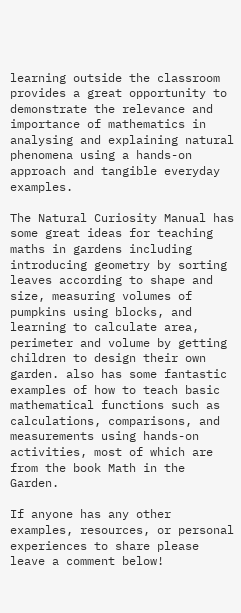learning outside the classroom provides a great opportunity to demonstrate the relevance and importance of mathematics in analysing and explaining natural phenomena using a hands-on approach and tangible everyday examples.

The Natural Curiosity Manual has some great ideas for teaching maths in gardens including introducing geometry by sorting leaves according to shape and size, measuring volumes of pumpkins using blocks, and learning to calculate area, perimeter and volume by getting children to design their own garden. also has some fantastic examples of how to teach basic mathematical functions such as calculations, comparisons, and measurements using hands-on activities, most of which are from the book Math in the Garden.

If anyone has any other examples, resources, or personal experiences to share please leave a comment below!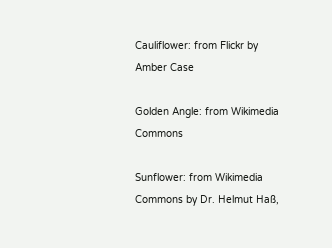Cauliflower: from Flickr by Amber Case

Golden Angle: from Wikimedia Commons

Sunflower: from Wikimedia Commons by Dr. Helmut Haß,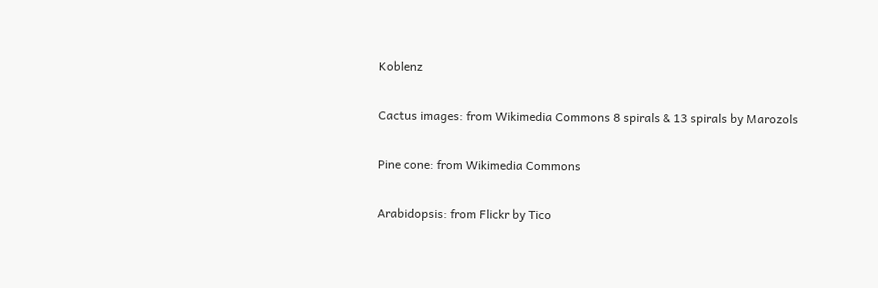Koblenz

Cactus images: from Wikimedia Commons 8 spirals & 13 spirals by Marozols

Pine cone: from Wikimedia Commons

Arabidopsis: from Flickr by Tico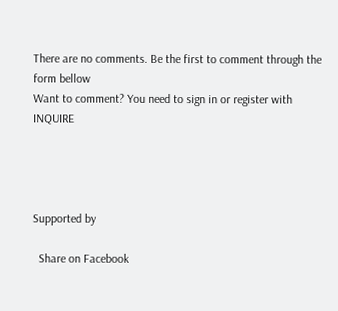There are no comments. Be the first to comment through the form bellow
Want to comment? You need to sign in or register with INQUIRE




Supported by

  Share on Facebook